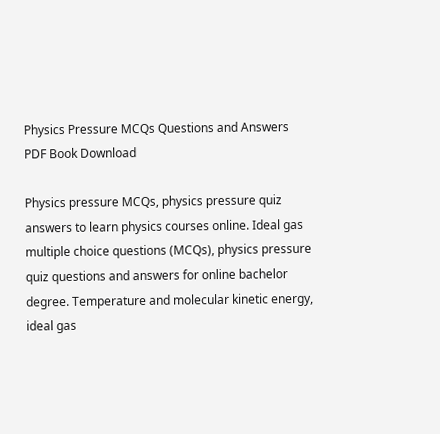Physics Pressure MCQs Questions and Answers PDF Book Download

Physics pressure MCQs, physics pressure quiz answers to learn physics courses online. Ideal gas multiple choice questions (MCQs), physics pressure quiz questions and answers for online bachelor degree. Temperature and molecular kinetic energy, ideal gas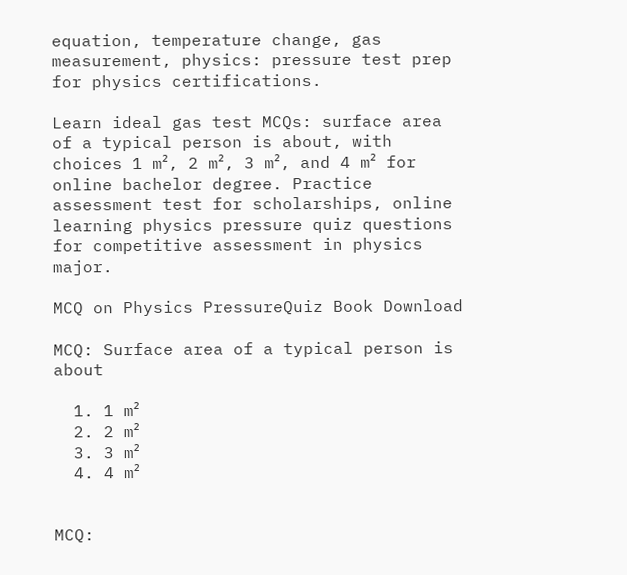equation, temperature change, gas measurement, physics: pressure test prep for physics certifications.

Learn ideal gas test MCQs: surface area of a typical person is about, with choices 1 m², 2 m², 3 m², and 4 m² for online bachelor degree. Practice assessment test for scholarships, online learning physics pressure quiz questions for competitive assessment in physics major.

MCQ on Physics PressureQuiz Book Download

MCQ: Surface area of a typical person is about

  1. 1 m²
  2. 2 m²
  3. 3 m²
  4. 4 m²


MCQ: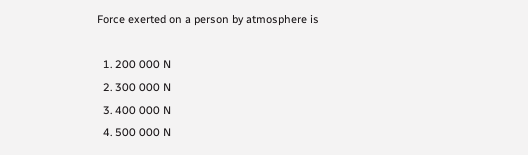Force exerted on a person by atmosphere is

  1. 200 000 N
  2. 300 000 N
  3. 400 000 N
  4. 500 000 N